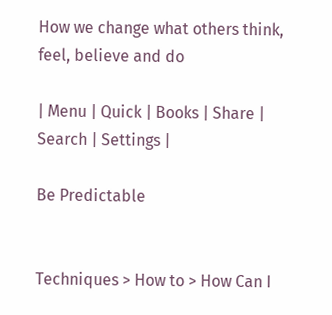How we change what others think, feel, believe and do

| Menu | Quick | Books | Share | Search | Settings |

Be Predictable


Techniques > How to > How Can I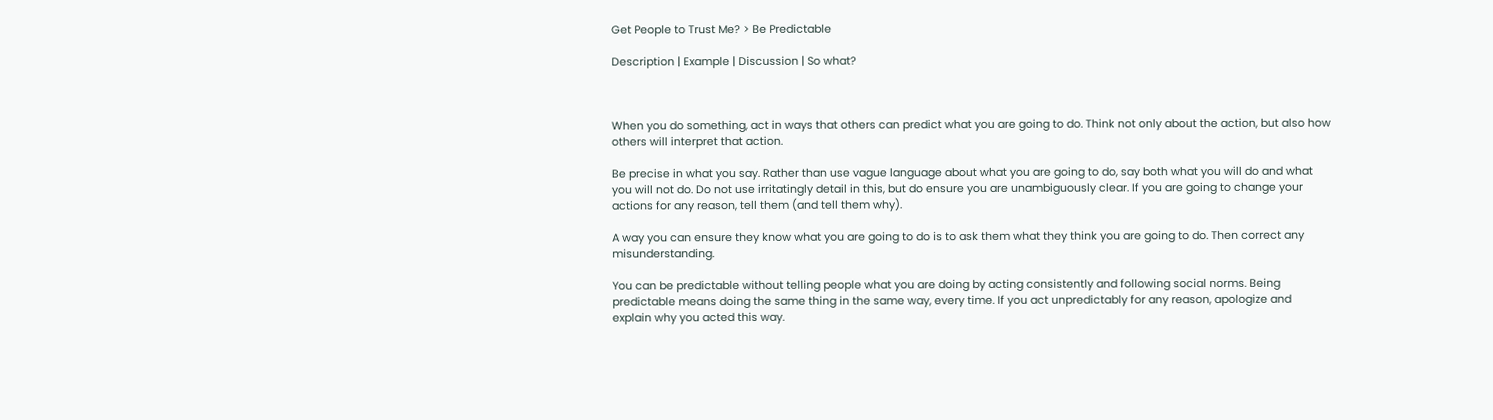Get People to Trust Me? > Be Predictable

Description | Example | Discussion | So what?



When you do something, act in ways that others can predict what you are going to do. Think not only about the action, but also how others will interpret that action.

Be precise in what you say. Rather than use vague language about what you are going to do, say both what you will do and what you will not do. Do not use irritatingly detail in this, but do ensure you are unambiguously clear. If you are going to change your actions for any reason, tell them (and tell them why).

A way you can ensure they know what you are going to do is to ask them what they think you are going to do. Then correct any misunderstanding.

You can be predictable without telling people what you are doing by acting consistently and following social norms. Being predictable means doing the same thing in the same way, every time. If you act unpredictably for any reason, apologize and explain why you acted this way.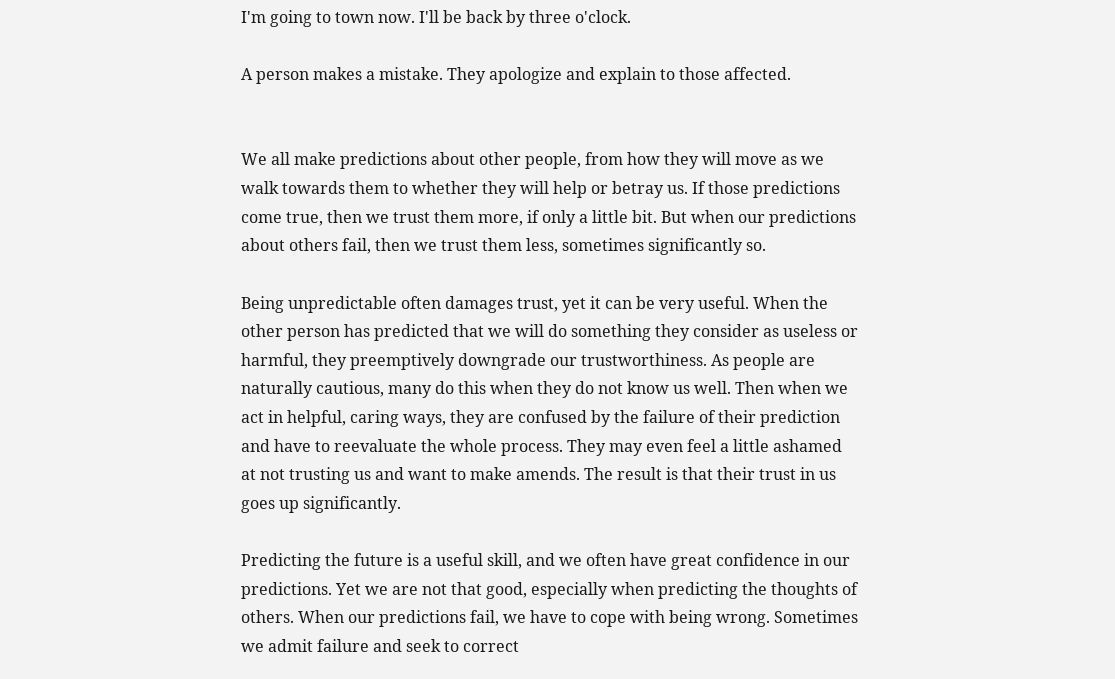I'm going to town now. I'll be back by three o'clock.

A person makes a mistake. They apologize and explain to those affected.


We all make predictions about other people, from how they will move as we walk towards them to whether they will help or betray us. If those predictions come true, then we trust them more, if only a little bit. But when our predictions about others fail, then we trust them less, sometimes significantly so.

Being unpredictable often damages trust, yet it can be very useful. When the other person has predicted that we will do something they consider as useless or harmful, they preemptively downgrade our trustworthiness. As people are naturally cautious, many do this when they do not know us well. Then when we act in helpful, caring ways, they are confused by the failure of their prediction and have to reevaluate the whole process. They may even feel a little ashamed at not trusting us and want to make amends. The result is that their trust in us goes up significantly.

Predicting the future is a useful skill, and we often have great confidence in our predictions. Yet we are not that good, especially when predicting the thoughts of others. When our predictions fail, we have to cope with being wrong. Sometimes we admit failure and seek to correct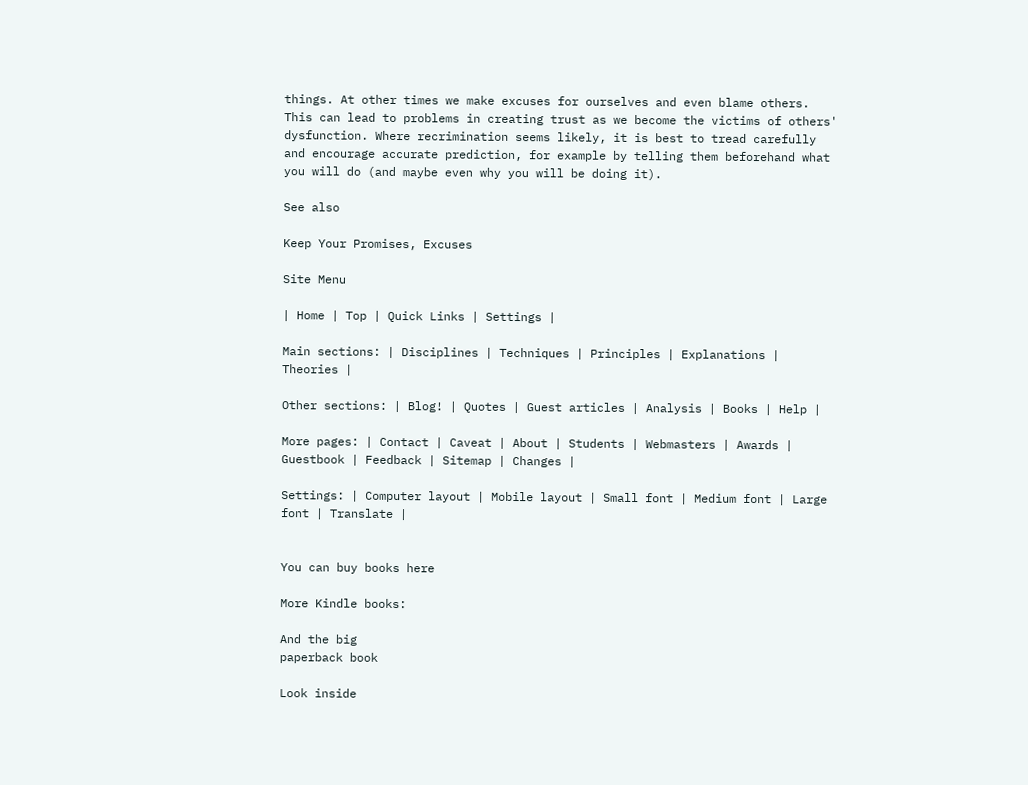things. At other times we make excuses for ourselves and even blame others. This can lead to problems in creating trust as we become the victims of others' dysfunction. Where recrimination seems likely, it is best to tread carefully and encourage accurate prediction, for example by telling them beforehand what you will do (and maybe even why you will be doing it).

See also

Keep Your Promises, Excuses

Site Menu

| Home | Top | Quick Links | Settings |

Main sections: | Disciplines | Techniques | Principles | Explanations | Theories |

Other sections: | Blog! | Quotes | Guest articles | Analysis | Books | Help |

More pages: | Contact | Caveat | About | Students | Webmasters | Awards | Guestbook | Feedback | Sitemap | Changes |

Settings: | Computer layout | Mobile layout | Small font | Medium font | Large font | Translate |


You can buy books here

More Kindle books:

And the big
paperback book

Look inside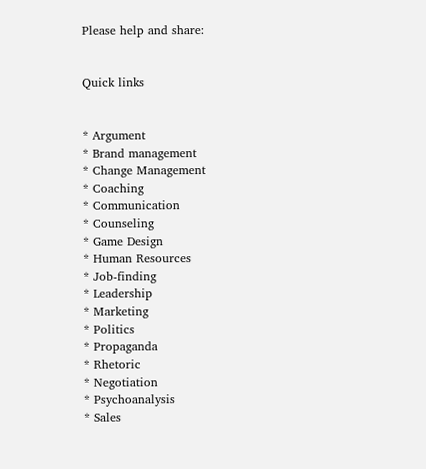Please help and share:


Quick links


* Argument
* Brand management
* Change Management
* Coaching
* Communication
* Counseling
* Game Design
* Human Resources
* Job-finding
* Leadership
* Marketing
* Politics
* Propaganda
* Rhetoric
* Negotiation
* Psychoanalysis
* Sales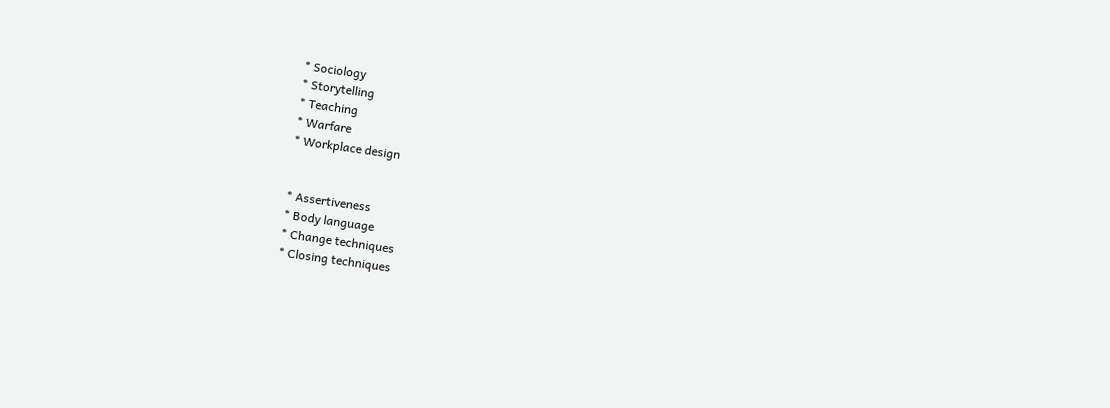* Sociology
* Storytelling
* Teaching
* Warfare
* Workplace design


* Assertiveness
* Body language
* Change techniques
* Closing techniques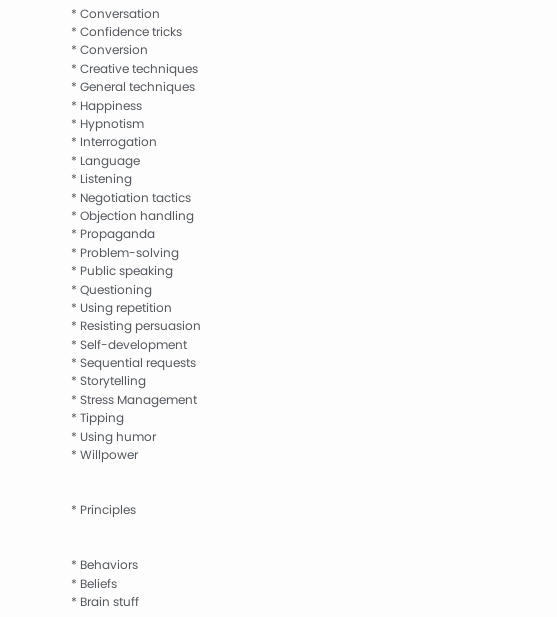* Conversation
* Confidence tricks
* Conversion
* Creative techniques
* General techniques
* Happiness
* Hypnotism
* Interrogation
* Language
* Listening
* Negotiation tactics
* Objection handling
* Propaganda
* Problem-solving
* Public speaking
* Questioning
* Using repetition
* Resisting persuasion
* Self-development
* Sequential requests
* Storytelling
* Stress Management
* Tipping
* Using humor
* Willpower


* Principles


* Behaviors
* Beliefs
* Brain stuff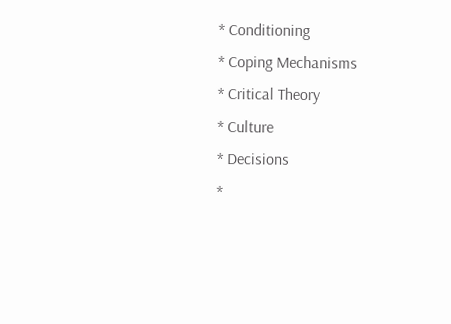* Conditioning
* Coping Mechanisms
* Critical Theory
* Culture
* Decisions
*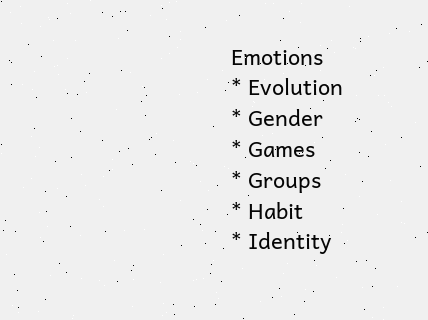Emotions
* Evolution
* Gender
* Games
* Groups
* Habit
* Identity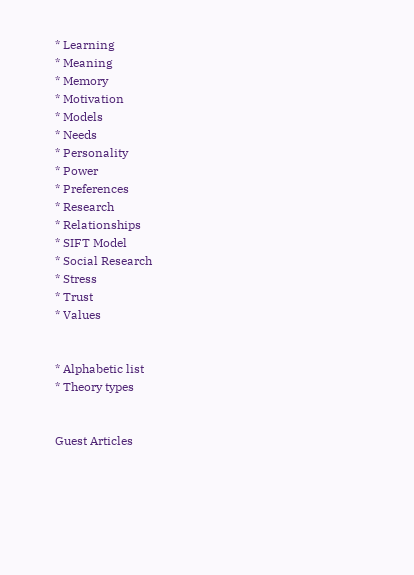* Learning
* Meaning
* Memory
* Motivation
* Models
* Needs
* Personality
* Power
* Preferences
* Research
* Relationships
* SIFT Model
* Social Research
* Stress
* Trust
* Values


* Alphabetic list
* Theory types


Guest Articles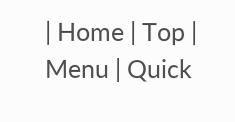| Home | Top | Menu | Quick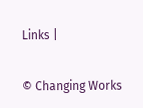Links |

© Changing Works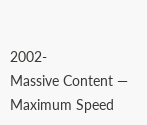2002-
Massive Content — Maximum Speed